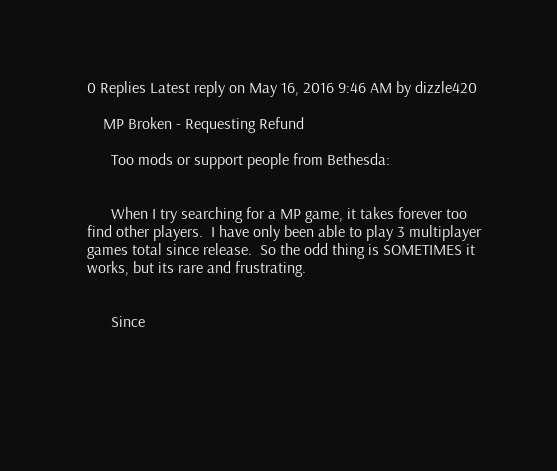0 Replies Latest reply on May 16, 2016 9:46 AM by dizzle420

    MP Broken - Requesting Refund

      Too mods or support people from Bethesda:


      When I try searching for a MP game, it takes forever too find other players.  I have only been able to play 3 multiplayer games total since release.  So the odd thing is SOMETIMES it works, but its rare and frustrating.


      Since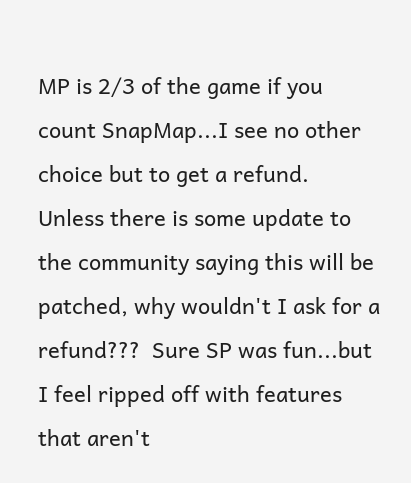MP is 2/3 of the game if you count SnapMap...I see no other choice but to get a refund.  Unless there is some update to the community saying this will be patched, why wouldn't I ask for a refund???  Sure SP was fun...but I feel ripped off with features that aren't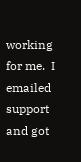working for me.  I emailed support and got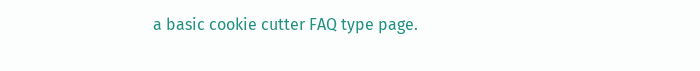a basic cookie cutter FAQ type page.